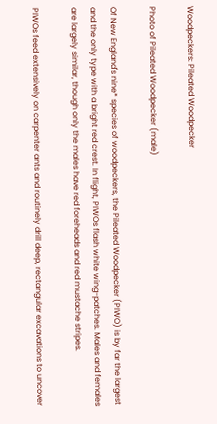Woodpeckers: Pileated Woodpecker

Photo of Pileated Woodpecker (male)

Of New England's nine* species of woodpeckers, the Pileated Woodpecker (PIWO) is by far the largest and the only type with a bright red crest. In flight, PIWOs flash white wing-patches. Males and females are largely similar, though only the males have red foreheads and red mustache stripes.

PIWOs feed extensively on carpenter ants and routinely drill deep, rectangular excavations to uncover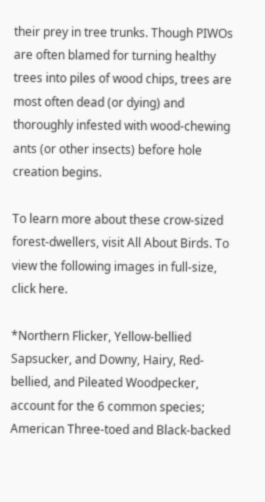their prey in tree trunks. Though PIWOs are often blamed for turning healthy trees into piles of wood chips, trees are most often dead (or dying) and thoroughly infested with wood-chewing ants (or other insects) before hole creation begins.

To learn more about these crow-sized forest-dwellers, visit All About Birds. To view the following images in full-size, click here.

*Northern Flicker, Yellow-bellied Sapsucker, and Downy, Hairy, Red-bellied, and Pileated Woodpecker, account for the 6 common species; American Three-toed and Black-backed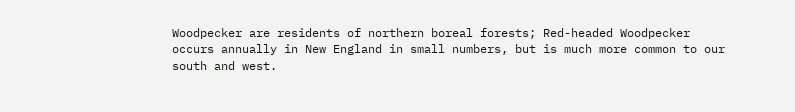Woodpecker are residents of northern boreal forests; Red-headed Woodpecker occurs annually in New England in small numbers, but is much more common to our south and west.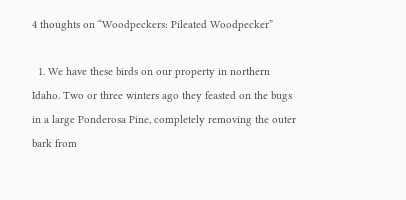4 thoughts on “Woodpeckers: Pileated Woodpecker”

  1. We have these birds on our property in northern Idaho. Two or three winters ago they feasted on the bugs in a large Ponderosa Pine, completely removing the outer bark from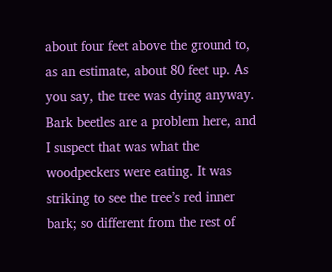about four feet above the ground to, as an estimate, about 80 feet up. As you say, the tree was dying anyway. Bark beetles are a problem here, and I suspect that was what the woodpeckers were eating. It was striking to see the tree’s red inner bark; so different from the rest of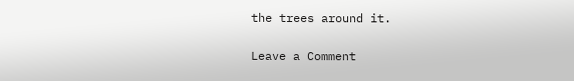the trees around it.

Leave a Comment